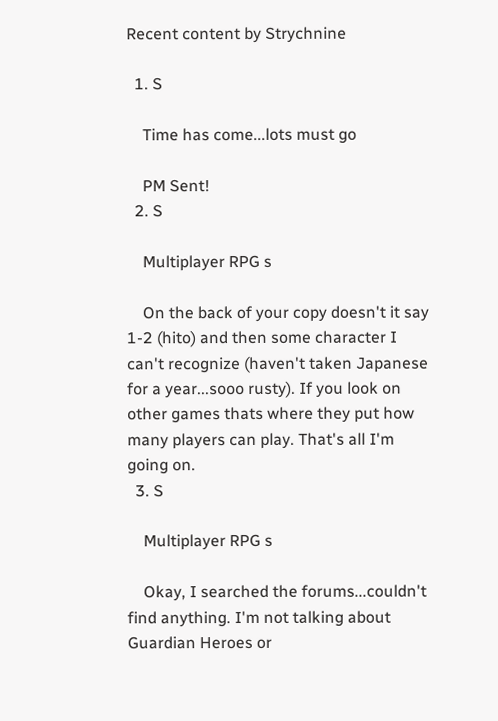Recent content by Strychnine

  1. S

    Time has come...lots must go

    PM Sent!
  2. S

    Multiplayer RPG s

    On the back of your copy doesn't it say 1-2 (hito) and then some character I can't recognize (haven't taken Japanese for a year...sooo rusty). If you look on other games thats where they put how many players can play. That's all I'm going on.
  3. S

    Multiplayer RPG s

    Okay, I searched the forums...couldn't find anything. I'm not talking about Guardian Heroes or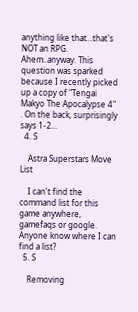anything like that...that's NOT an RPG. Ahem..anyway. This question was sparked because I recently picked up a copy of "Tengai Makyo The Apocalypse 4" . On the back, surprisingly says 1-2...
  4. S

    Astra Superstars Move List

    I can't find the command list for this game anywhere, gamefaqs or google. Anyone know where I can find a list?
  5. S

    Removing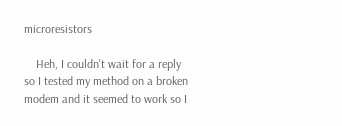microresistors

    Heh, I couldn't wait for a reply so I tested my method on a broken modem and it seemed to work so I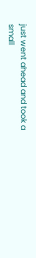just went ahead and took a small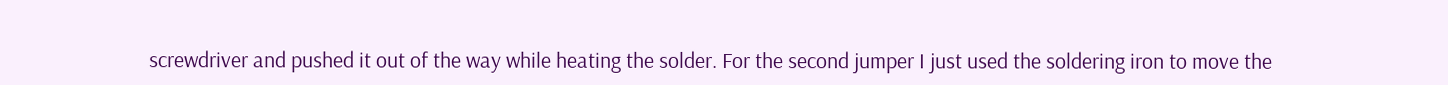screwdriver and pushed it out of the way while heating the solder. For the second jumper I just used the soldering iron to move the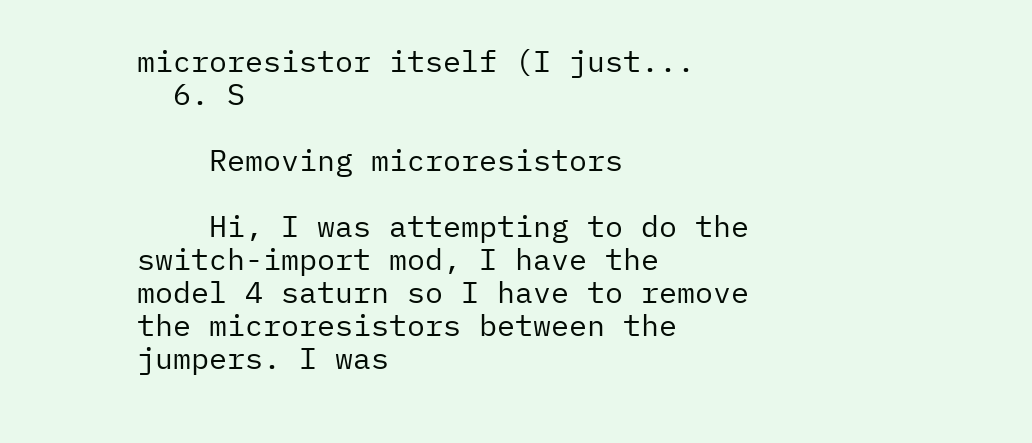microresistor itself (I just...
  6. S

    Removing microresistors

    Hi, I was attempting to do the switch-import mod, I have the model 4 saturn so I have to remove the microresistors between the jumpers. I was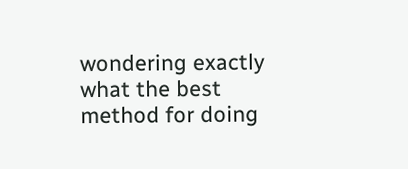wondering exactly what the best method for doing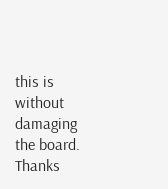this is without damaging the board. Thanks